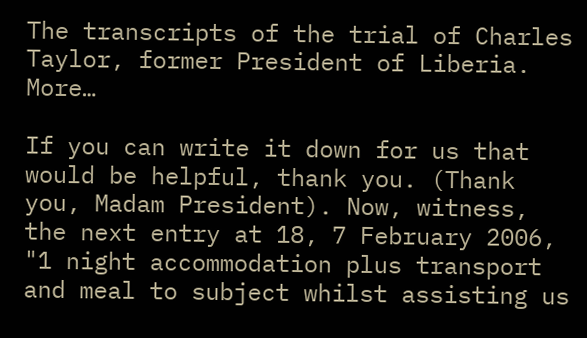The transcripts of the trial of Charles Taylor, former President of Liberia. More…

If you can write it down for us that would be helpful, thank you. (Thank you, Madam President). Now, witness, the next entry at 18, 7 February 2006, "1 night accommodation plus transport and meal to subject whilst assisting us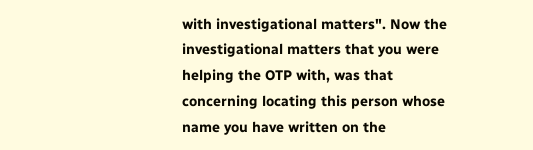with investigational matters". Now the investigational matters that you were helping the OTP with, was that concerning locating this person whose name you have written on the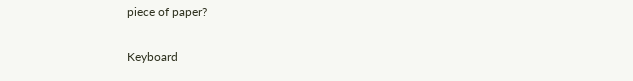piece of paper?

Keyboard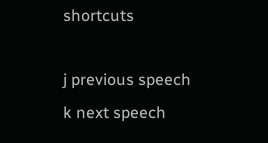shortcuts

j previous speech k next speech